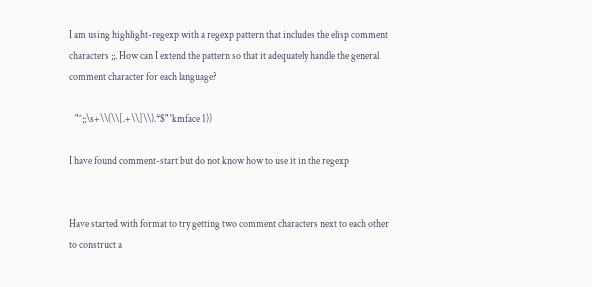I am using highlight-regexp with a regexp pattern that includes the elisp comment characters ;;. How can I extend the pattern so that it adequately handle the general comment character for each language?

   "^;;\s+\\(\\[.+\\]\\).*$" 'kmface 1))

I have found comment-start but do not know how to use it in the regexp


Have started with format to try getting two comment characters next to each other to construct a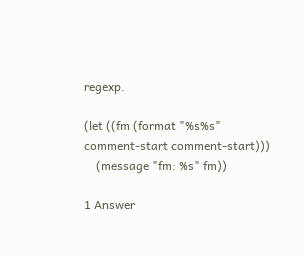regexp.

(let ((fm (format "%s%s" comment-start comment-start)))
    (message "fm: %s" fm))

1 Answer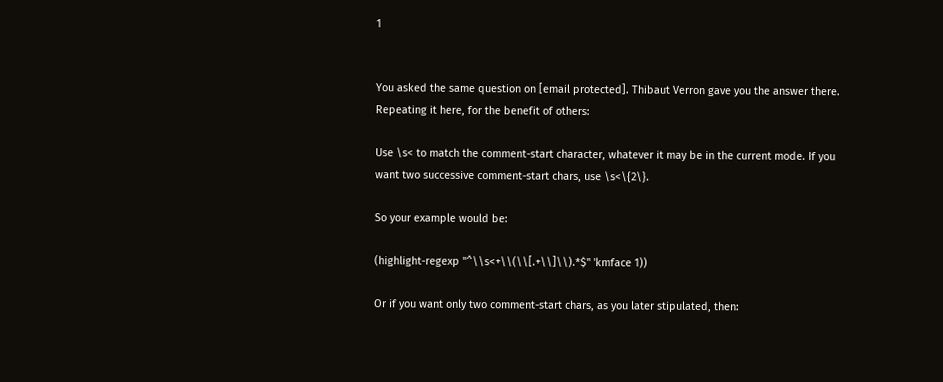1


You asked the same question on [email protected]. Thibaut Verron gave you the answer there. Repeating it here, for the benefit of others:

Use \s< to match the comment-start character, whatever it may be in the current mode. If you want two successive comment-start chars, use \s<\{2\}.

So your example would be:

(highlight-regexp "^\\s<+\\(\\[.+\\]\\).*$" 'kmface 1))

Or if you want only two comment-start chars, as you later stipulated, then: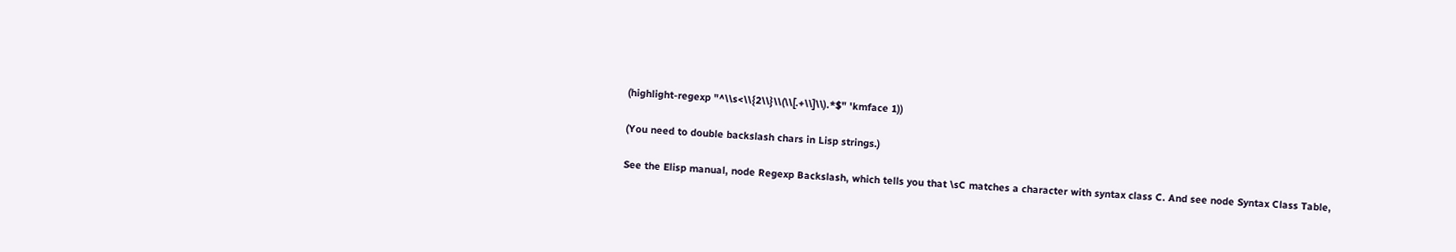(highlight-regexp "^\\s<\\{2\\}\\(\\[.+\\]\\).*$" 'kmface 1))

(You need to double backslash chars in Lisp strings.)

See the Elisp manual, node Regexp Backslash, which tells you that \sC matches a character with syntax class C. And see node Syntax Class Table,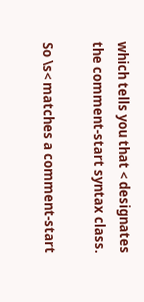which tells you that < designates the comment-start syntax class.

So \s< matches a comment-start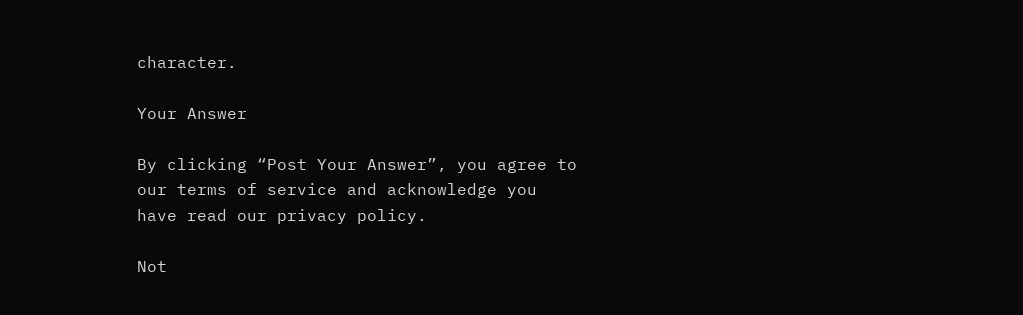character.

Your Answer

By clicking “Post Your Answer”, you agree to our terms of service and acknowledge you have read our privacy policy.

Not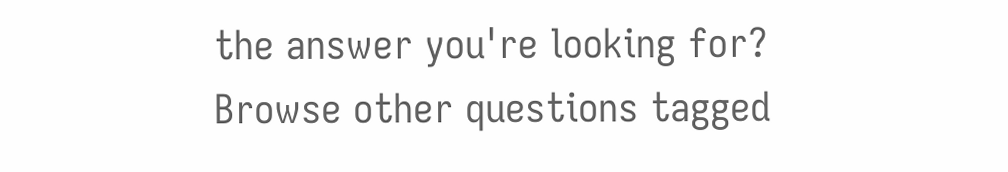the answer you're looking for? Browse other questions tagged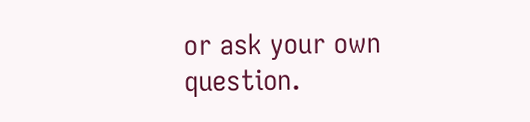or ask your own question.